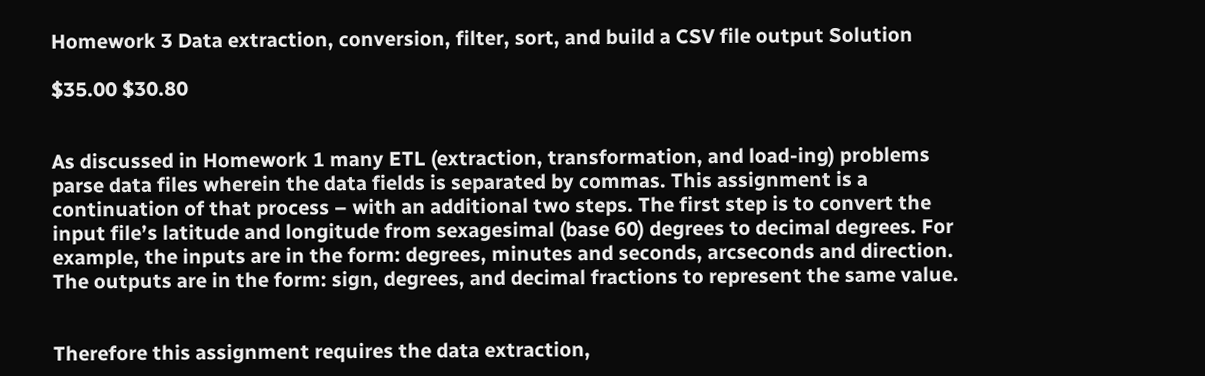Homework 3 Data extraction, conversion, filter, sort, and build a CSV file output Solution

$35.00 $30.80


As discussed in Homework 1 many ETL (extraction, transformation, and load-ing) problems parse data files wherein the data fields is separated by commas. This assignment is a continuation of that process – with an additional two steps. The first step is to convert the input file’s latitude and longitude from sexagesimal (base 60) degrees to decimal degrees. For example, the inputs are in the form: degrees, minutes and seconds, arcseconds and direction. The outputs are in the form: sign, degrees, and decimal fractions to represent the same value.


Therefore this assignment requires the data extraction,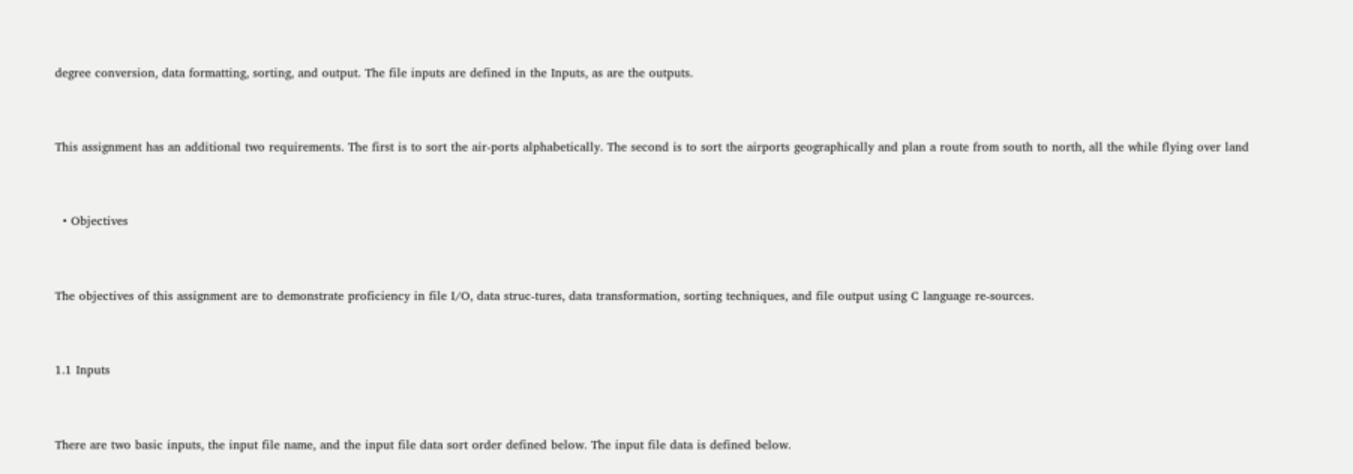degree conversion, data formatting, sorting, and output. The file inputs are defined in the Inputs, as are the outputs.


This assignment has an additional two requirements. The first is to sort the air-ports alphabetically. The second is to sort the airports geographically and plan a route from south to north, all the while flying over land


  • Objectives


The objectives of this assignment are to demonstrate proficiency in file I/O, data struc-tures, data transformation, sorting techniques, and file output using C language re-sources.


1.1 Inputs


There are two basic inputs, the input file name, and the input file data sort order defined below. The input file data is defined below.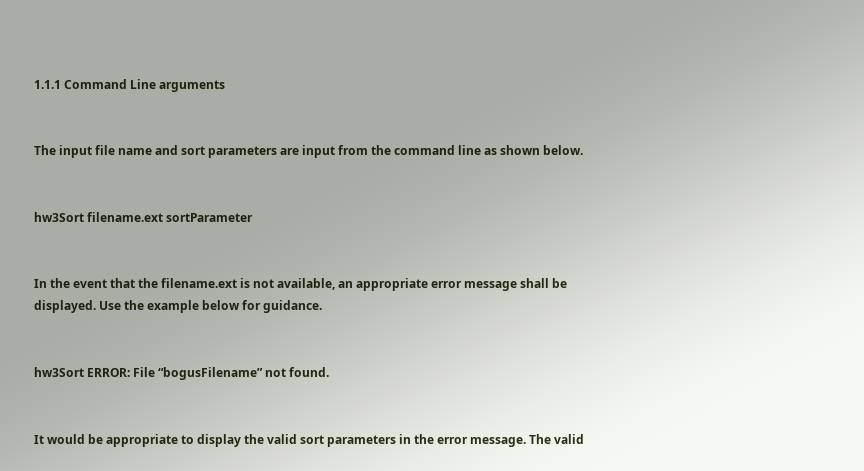1.1.1 Command Line arguments


The input file name and sort parameters are input from the command line as shown below.


hw3Sort filename.ext sortParameter


In the event that the filename.ext is not available, an appropriate error message shall be displayed. Use the example below for guidance.


hw3Sort ERROR: File “bogusFilename” not found.


It would be appropriate to display the valid sort parameters in the error message. The valid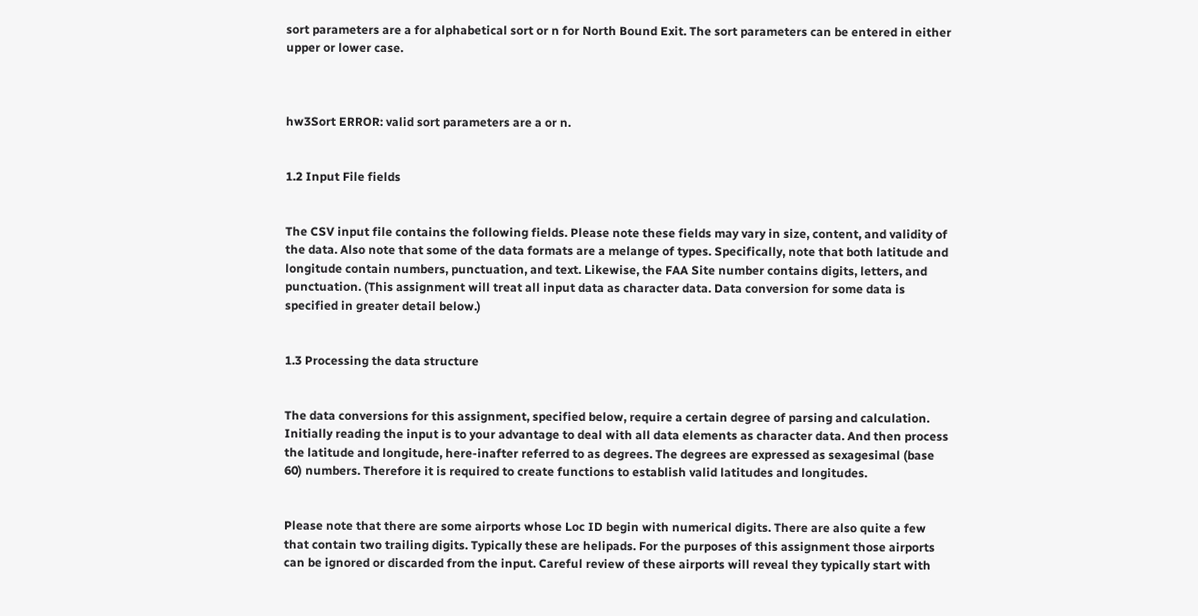sort parameters are a for alphabetical sort or n for North Bound Exit. The sort parameters can be entered in either upper or lower case.



hw3Sort ERROR: valid sort parameters are a or n.


1.2 Input File fields


The CSV input file contains the following fields. Please note these fields may vary in size, content, and validity of the data. Also note that some of the data formats are a melange of types. Specifically, note that both latitude and longitude contain numbers, punctuation, and text. Likewise, the FAA Site number contains digits, letters, and punctuation. (This assignment will treat all input data as character data. Data conversion for some data is specified in greater detail below.)


1.3 Processing the data structure


The data conversions for this assignment, specified below, require a certain degree of parsing and calculation. Initially reading the input is to your advantage to deal with all data elements as character data. And then process the latitude and longitude, here-inafter referred to as degrees. The degrees are expressed as sexagesimal (base 60) numbers. Therefore it is required to create functions to establish valid latitudes and longitudes.


Please note that there are some airports whose Loc ID begin with numerical digits. There are also quite a few that contain two trailing digits. Typically these are helipads. For the purposes of this assignment those airports can be ignored or discarded from the input. Careful review of these airports will reveal they typically start with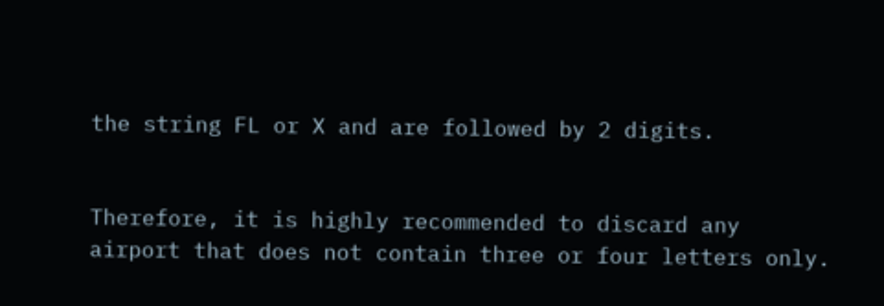the string FL or X and are followed by 2 digits.


Therefore, it is highly recommended to discard any airport that does not contain three or four letters only.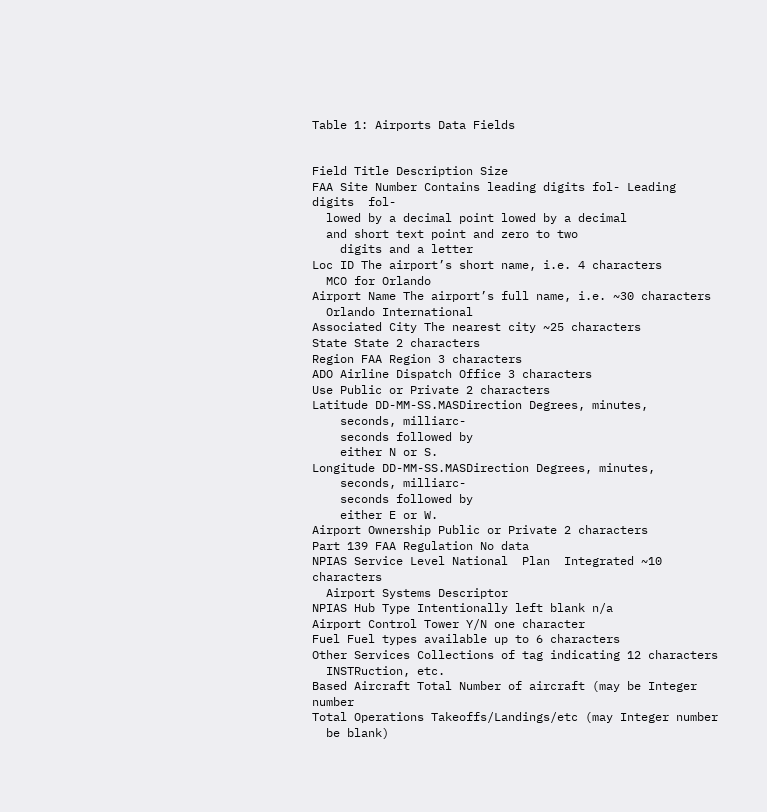Table 1: Airports Data Fields


Field Title Description Size
FAA Site Number Contains leading digits fol- Leading digits  fol-
  lowed by a decimal point lowed by a decimal
  and short text point and zero to two
    digits and a letter
Loc ID The airport’s short name, i.e. 4 characters
  MCO for Orlando
Airport Name The airport’s full name, i.e. ~30 characters
  Orlando International
Associated City The nearest city ~25 characters
State State 2 characters
Region FAA Region 3 characters
ADO Airline Dispatch Office 3 characters
Use Public or Private 2 characters
Latitude DD-MM-SS.MASDirection Degrees, minutes,
    seconds, milliarc-
    seconds followed by
    either N or S.
Longitude DD-MM-SS.MASDirection Degrees, minutes,
    seconds, milliarc-
    seconds followed by
    either E or W.
Airport Ownership Public or Private 2 characters
Part 139 FAA Regulation No data
NPIAS Service Level National  Plan  Integrated ~10 characters
  Airport Systems Descriptor
NPIAS Hub Type Intentionally left blank n/a
Airport Control Tower Y/N one character
Fuel Fuel types available up to 6 characters
Other Services Collections of tag indicating 12 characters
  INSTRuction, etc.
Based Aircraft Total Number of aircraft (may be Integer number
Total Operations Takeoffs/Landings/etc (may Integer number
  be blank)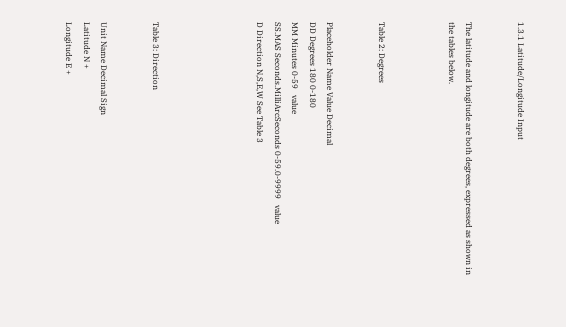1.3.1 Latitude/Longitude Input


The latitude and longitude are both degrees, expressed as shown in the tables below.



Table 2: Degrees


Placeholder Name Value Decimal
DD Degrees 180 0-180
MM Minutes 0-59   value
SS.MAS Seconds.MilliArcSeconds 0-59.0-9999   value
D Direction N,S,E,W See Table 3





Table 3: Direction


Unit Name Decimal Sign
Latitude N +
Longitude E +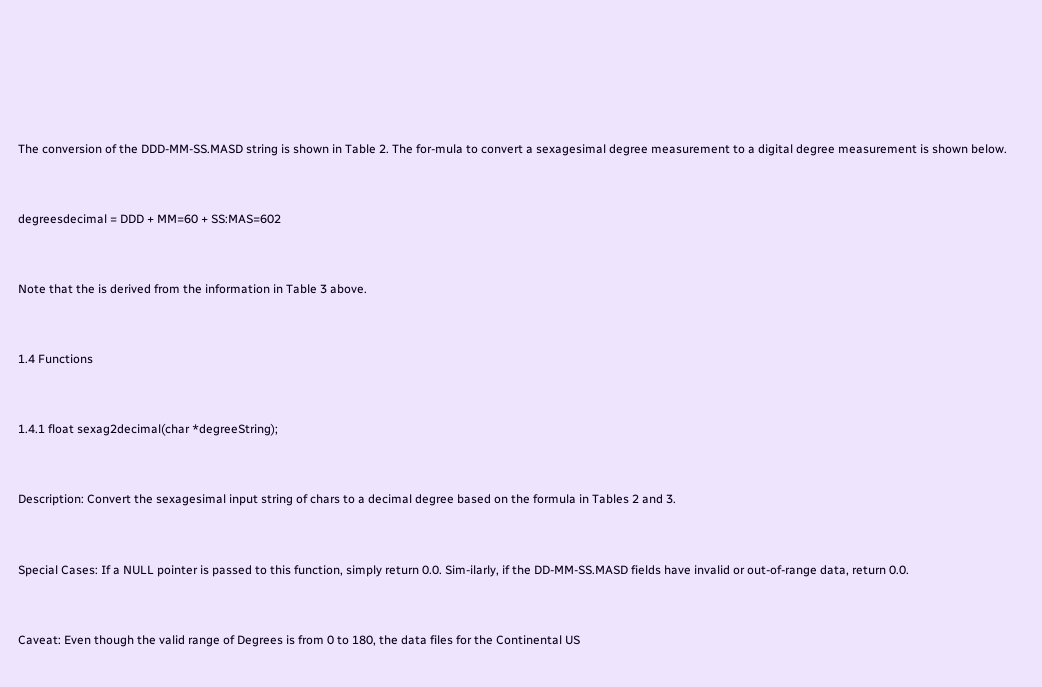The conversion of the DDD-MM-SS.MASD string is shown in Table 2. The for-mula to convert a sexagesimal degree measurement to a digital degree measurement is shown below.


degreesdecimal = DDD + MM=60 + SS:MAS=602


Note that the is derived from the information in Table 3 above.


1.4 Functions


1.4.1 float sexag2decimal(char *degreeString);


Description: Convert the sexagesimal input string of chars to a decimal degree based on the formula in Tables 2 and 3.


Special Cases: If a NULL pointer is passed to this function, simply return 0.0. Sim-ilarly, if the DD-MM-SS.MASD fields have invalid or out-of-range data, return 0.0.


Caveat: Even though the valid range of Degrees is from 0 to 180, the data files for the Continental US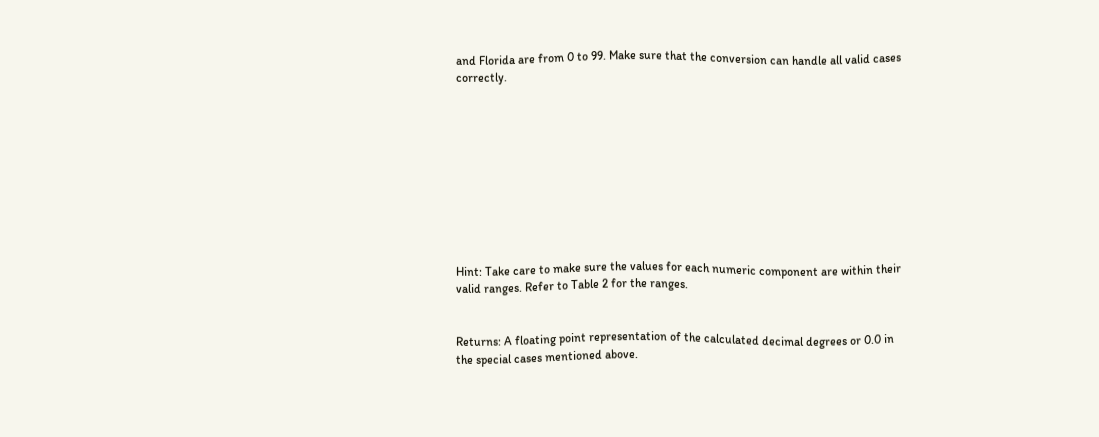and Florida are from 0 to 99. Make sure that the conversion can handle all valid cases correctly.










Hint: Take care to make sure the values for each numeric component are within their valid ranges. Refer to Table 2 for the ranges.


Returns: A floating point representation of the calculated decimal degrees or 0.0 in the special cases mentioned above.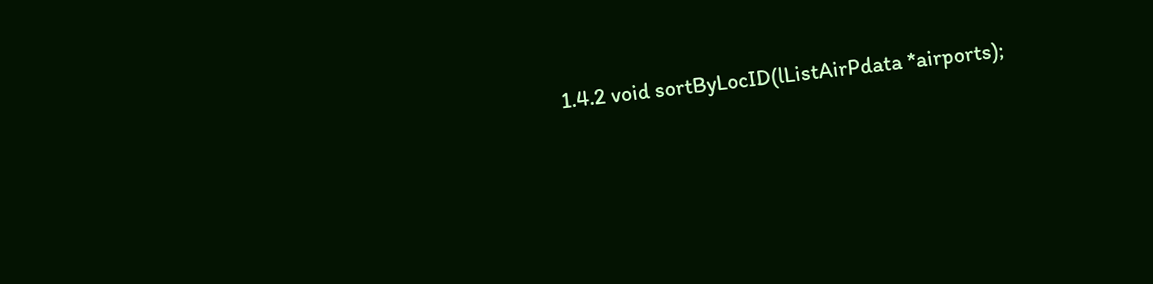1.4.2 void sortByLocID(lListAirPdata *airports);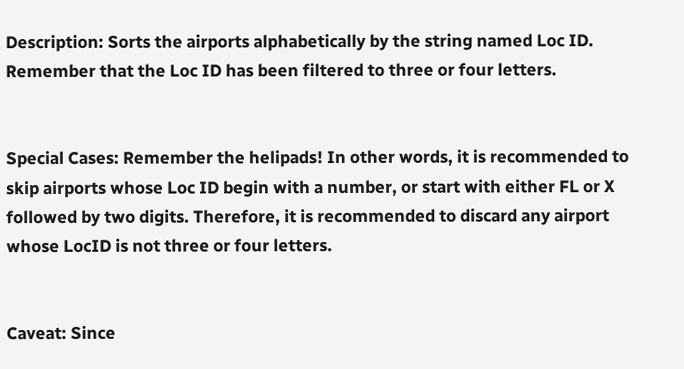Description: Sorts the airports alphabetically by the string named Loc ID. Remember that the Loc ID has been filtered to three or four letters.


Special Cases: Remember the helipads! In other words, it is recommended to skip airports whose Loc ID begin with a number, or start with either FL or X followed by two digits. Therefore, it is recommended to discard any airport whose LocID is not three or four letters.


Caveat: Since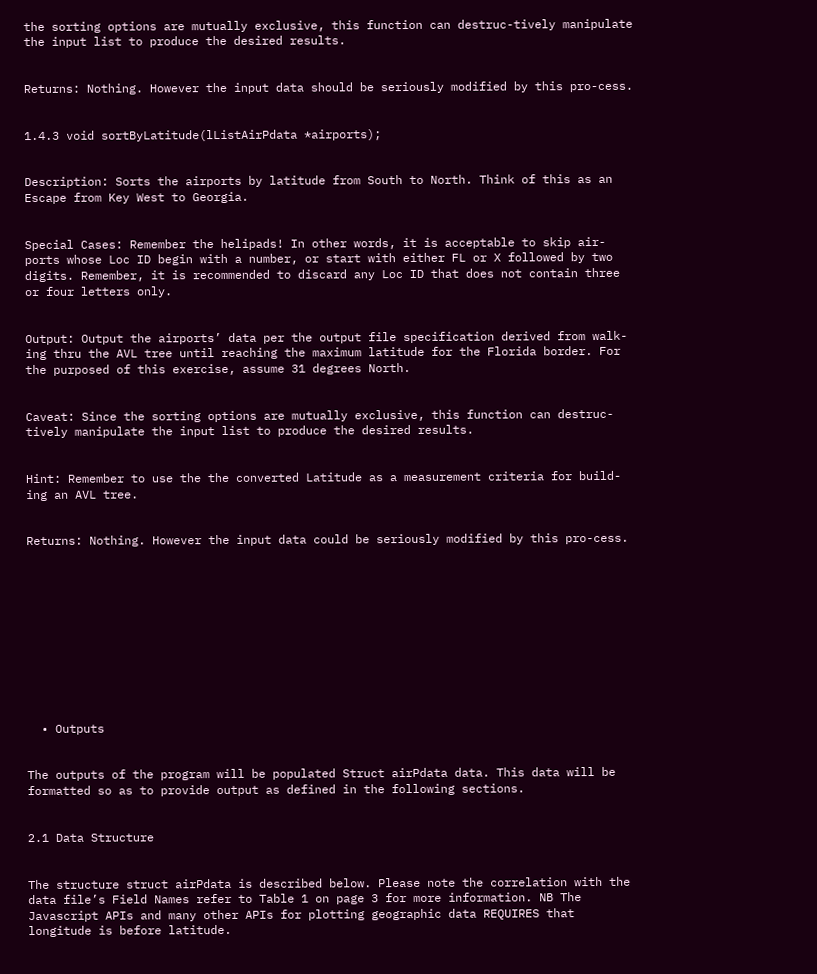the sorting options are mutually exclusive, this function can destruc-tively manipulate the input list to produce the desired results.


Returns: Nothing. However the input data should be seriously modified by this pro-cess.


1.4.3 void sortByLatitude(lListAirPdata *airports);


Description: Sorts the airports by latitude from South to North. Think of this as an Escape from Key West to Georgia.


Special Cases: Remember the helipads! In other words, it is acceptable to skip air-ports whose Loc ID begin with a number, or start with either FL or X followed by two digits. Remember, it is recommended to discard any Loc ID that does not contain three or four letters only.


Output: Output the airports’ data per the output file specification derived from walk-ing thru the AVL tree until reaching the maximum latitude for the Florida border. For the purposed of this exercise, assume 31 degrees North.


Caveat: Since the sorting options are mutually exclusive, this function can destruc-tively manipulate the input list to produce the desired results.


Hint: Remember to use the the converted Latitude as a measurement criteria for build-ing an AVL tree.


Returns: Nothing. However the input data could be seriously modified by this pro-cess.











  • Outputs


The outputs of the program will be populated Struct airPdata data. This data will be formatted so as to provide output as defined in the following sections.


2.1 Data Structure


The structure struct airPdata is described below. Please note the correlation with the data file’s Field Names refer to Table 1 on page 3 for more information. NB The Javascript APIs and many other APIs for plotting geographic data REQUIRES that longitude is before latitude.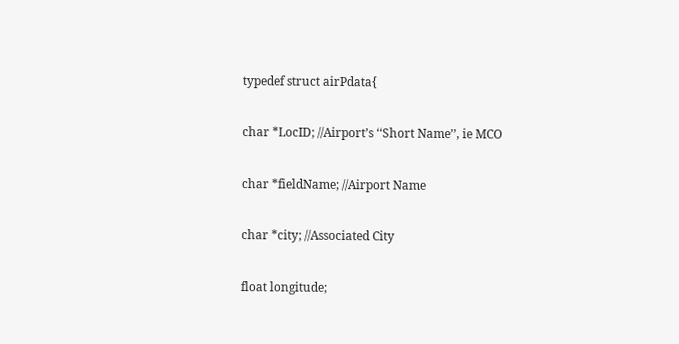typedef struct airPdata{

char *LocID; //Airport’s ‘‘Short Name’’, ie MCO

char *fieldName; //Airport Name

char *city; //Associated City

float longitude;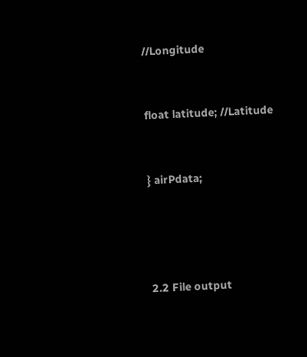//Longitude


float latitude; //Latitude


} airPdata;




2.2 File output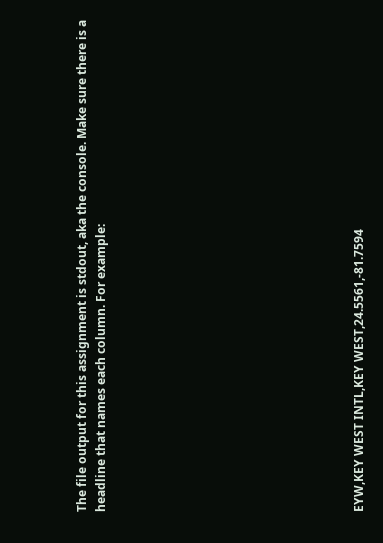The file output for this assignment is stdout, aka the console. Make sure there is a headline that names each column. For example:












EYW,KEY WEST INTL,KEY WEST,24.5561,-81.7594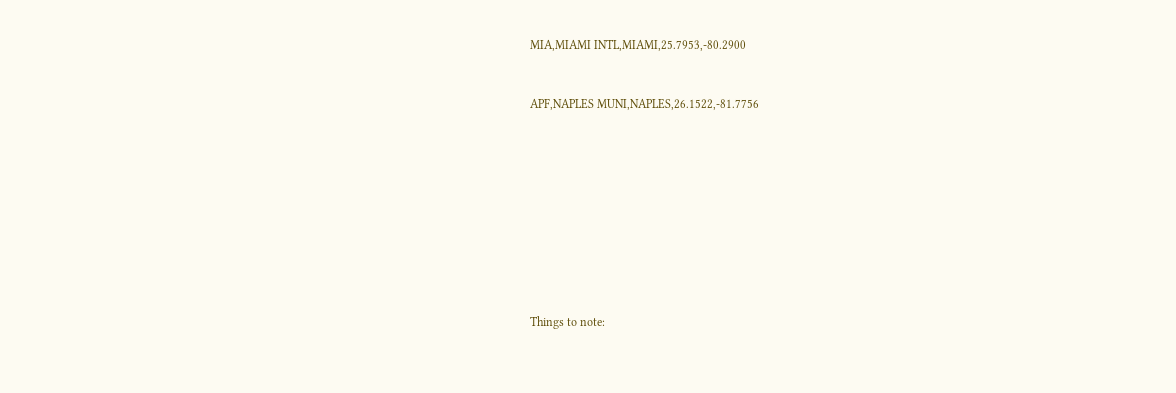MIA,MIAMI INTL,MIAMI,25.7953,-80.2900


APF,NAPLES MUNI,NAPLES,26.1522,-81.7756










Things to note: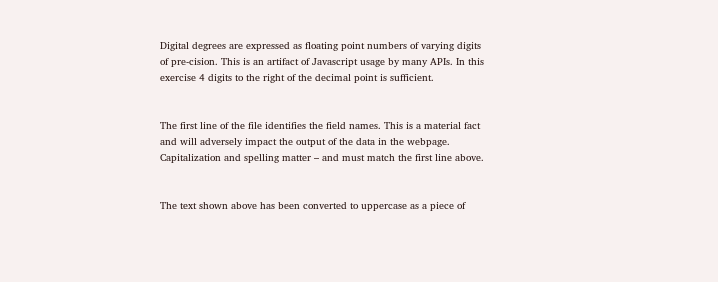Digital degrees are expressed as floating point numbers of varying digits of pre-cision. This is an artifact of Javascript usage by many APIs. In this exercise 4 digits to the right of the decimal point is sufficient.


The first line of the file identifies the field names. This is a material fact and will adversely impact the output of the data in the webpage. Capitalization and spelling matter – and must match the first line above.


The text shown above has been converted to uppercase as a piece of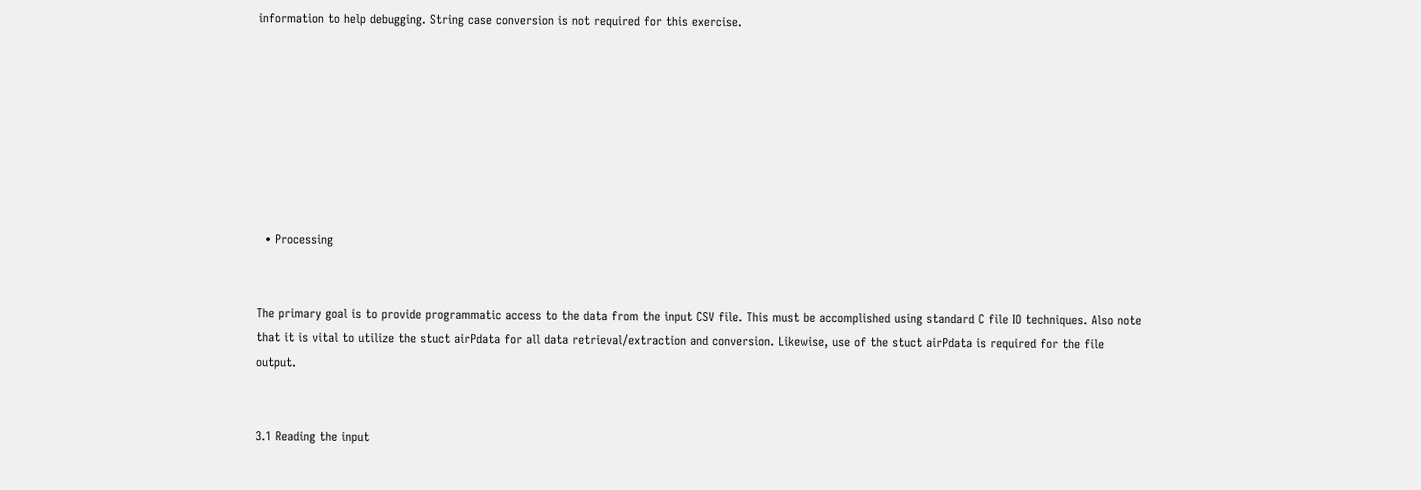information to help debugging. String case conversion is not required for this exercise.








  • Processing


The primary goal is to provide programmatic access to the data from the input CSV file. This must be accomplished using standard C file IO techniques. Also note that it is vital to utilize the stuct airPdata for all data retrieval/extraction and conversion. Likewise, use of the stuct airPdata is required for the file output.


3.1 Reading the input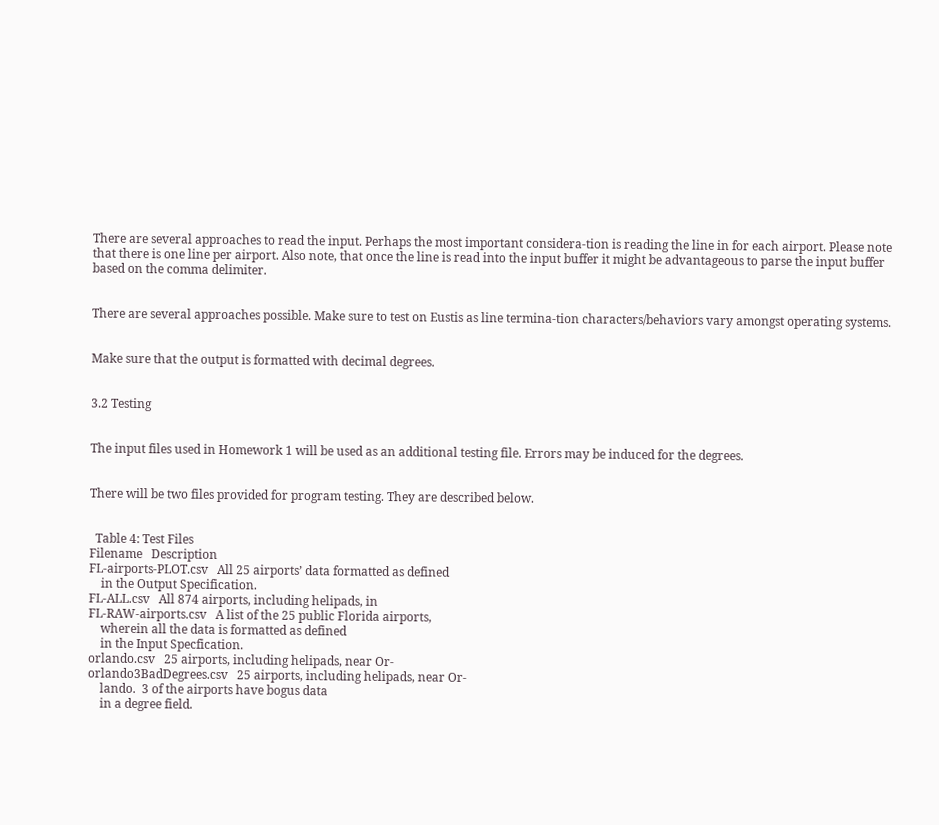There are several approaches to read the input. Perhaps the most important considera-tion is reading the line in for each airport. Please note that there is one line per airport. Also note, that once the line is read into the input buffer it might be advantageous to parse the input buffer based on the comma delimiter.


There are several approaches possible. Make sure to test on Eustis as line termina-tion characters/behaviors vary amongst operating systems.


Make sure that the output is formatted with decimal degrees.


3.2 Testing


The input files used in Homework 1 will be used as an additional testing file. Errors may be induced for the degrees.


There will be two files provided for program testing. They are described below.


  Table 4: Test Files
Filename   Description
FL-airports-PLOT.csv   All 25 airports’ data formatted as defined
    in the Output Specification.
FL-ALL.csv   All 874 airports, including helipads, in
FL-RAW-airports.csv   A list of the 25 public Florida airports,
    wherein all the data is formatted as defined
    in the Input Specfication.
orlando.csv   25 airports, including helipads, near Or-
orlando3BadDegrees.csv   25 airports, including helipads, near Or-
    lando.  3 of the airports have bogus data
    in a degree field.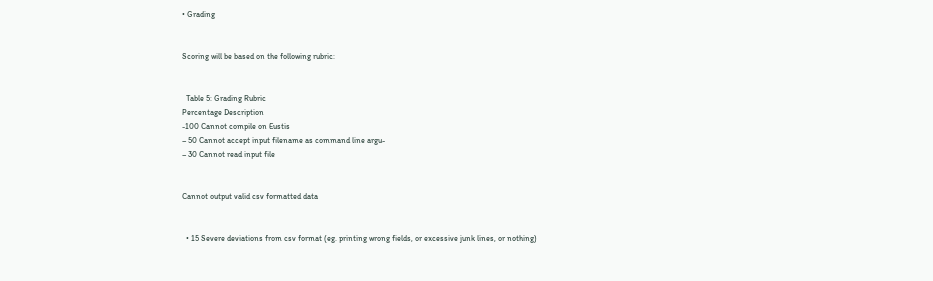• Grading


Scoring will be based on the following rubric:


  Table 5: Grading Rubric
Percentage Description
-100 Cannot compile on Eustis
– 50 Cannot accept input filename as command line argu-
– 30 Cannot read input file


Cannot output valid csv formatted data


  • 15 Severe deviations from csv format (eg. printing wrong fields, or excessive junk lines, or nothing)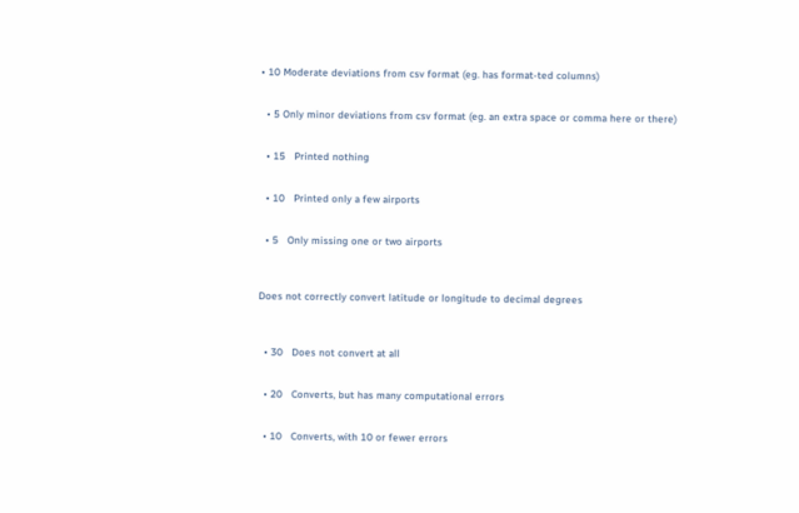• 10 Moderate deviations from csv format (eg. has format-ted columns)


  • 5 Only minor deviations from csv format (eg. an extra space or comma here or there)


  • 15   Printed nothing


  • 10   Printed only a few airports


  • 5   Only missing one or two airports



Does not correctly convert latitude or longitude to decimal degrees



  • 30   Does not convert at all


  • 20   Converts, but has many computational errors


  • 10   Converts, with 10 or fewer errors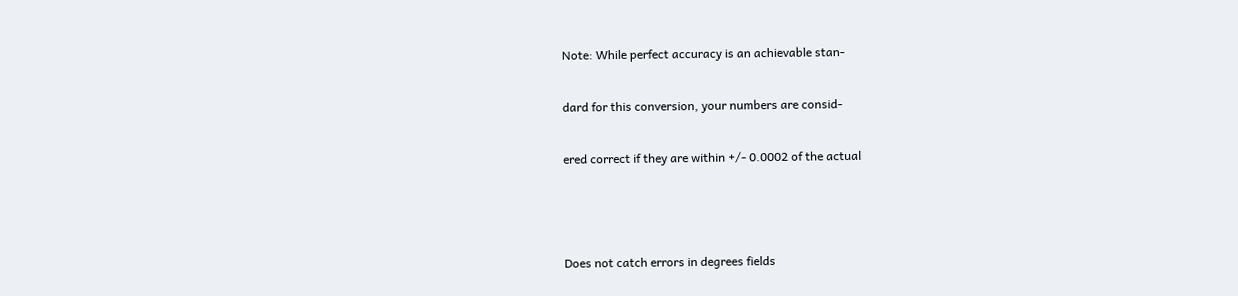Note: While perfect accuracy is an achievable stan-


dard for this conversion, your numbers are consid-


ered correct if they are within +/- 0.0002 of the actual





Does not catch errors in degrees fields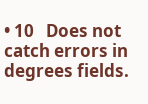• 10   Does not catch errors in degrees fields.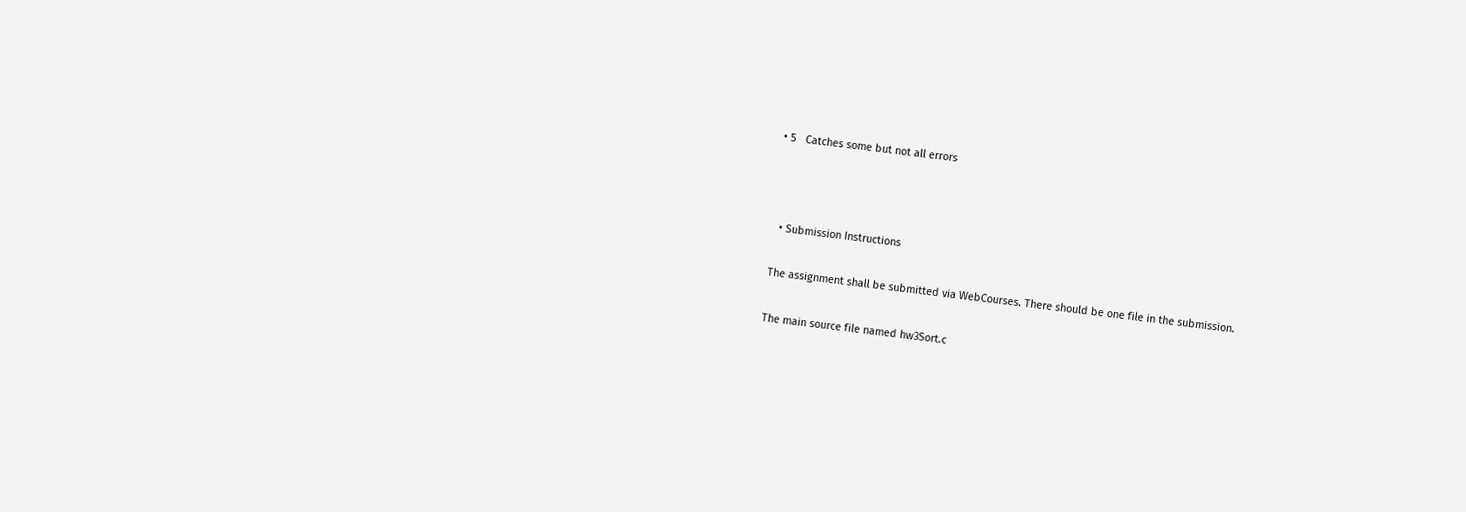• 5   Catches some but not all errors





  • Submission Instructions


The assignment shall be submitted via WebCourses. There should be one file in the submission.


The main source file named hw3Sort.c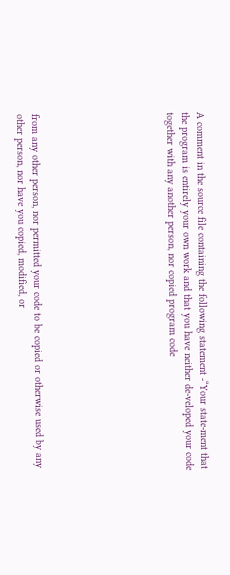A comment in the source file containing the following statement -“Your state-ment that the program is entirely your own work and that you have neither de-veloped your code together with any another person, nor copied program code








from any other person, nor permitted your code to be copied or otherwise used by any other person, nor have you copied, modified, or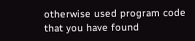otherwise used program code that you have found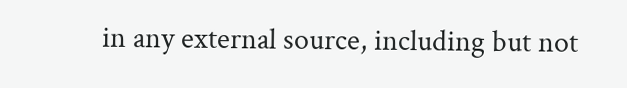in any external source, including but not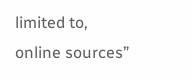limited to, online sources”